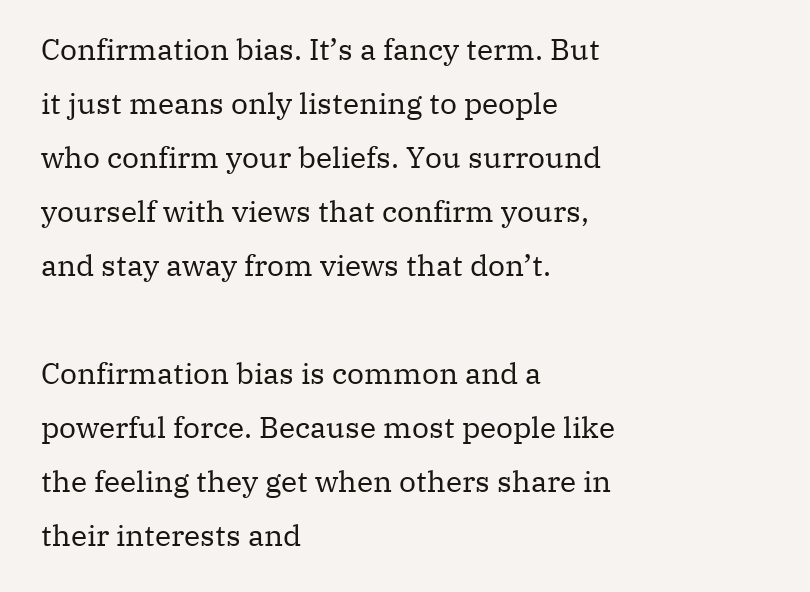Confirmation bias. It’s a fancy term. But it just means only listening to people who confirm your beliefs. You surround yourself with views that confirm yours, and stay away from views that don’t.

Confirmation bias is common and a powerful force. Because most people like the feeling they get when others share in their interests and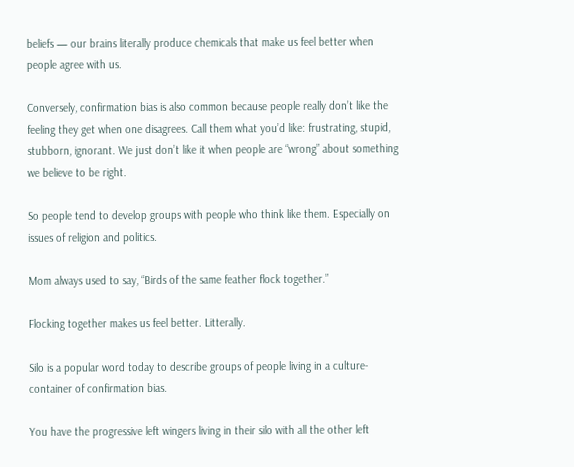beliefs — our brains literally produce chemicals that make us feel better when people agree with us.

Conversely, confirmation bias is also common because people really don’t like the feeling they get when one disagrees. Call them what you’d like: frustrating, stupid, stubborn, ignorant. We just don’t like it when people are “wrong” about something we believe to be right.

So people tend to develop groups with people who think like them. Especially on issues of religion and politics.

Mom always used to say, “Birds of the same feather flock together.”

Flocking together makes us feel better. Litterally.

Silo is a popular word today to describe groups of people living in a culture-container of confirmation bias.

You have the progressive left wingers living in their silo with all the other left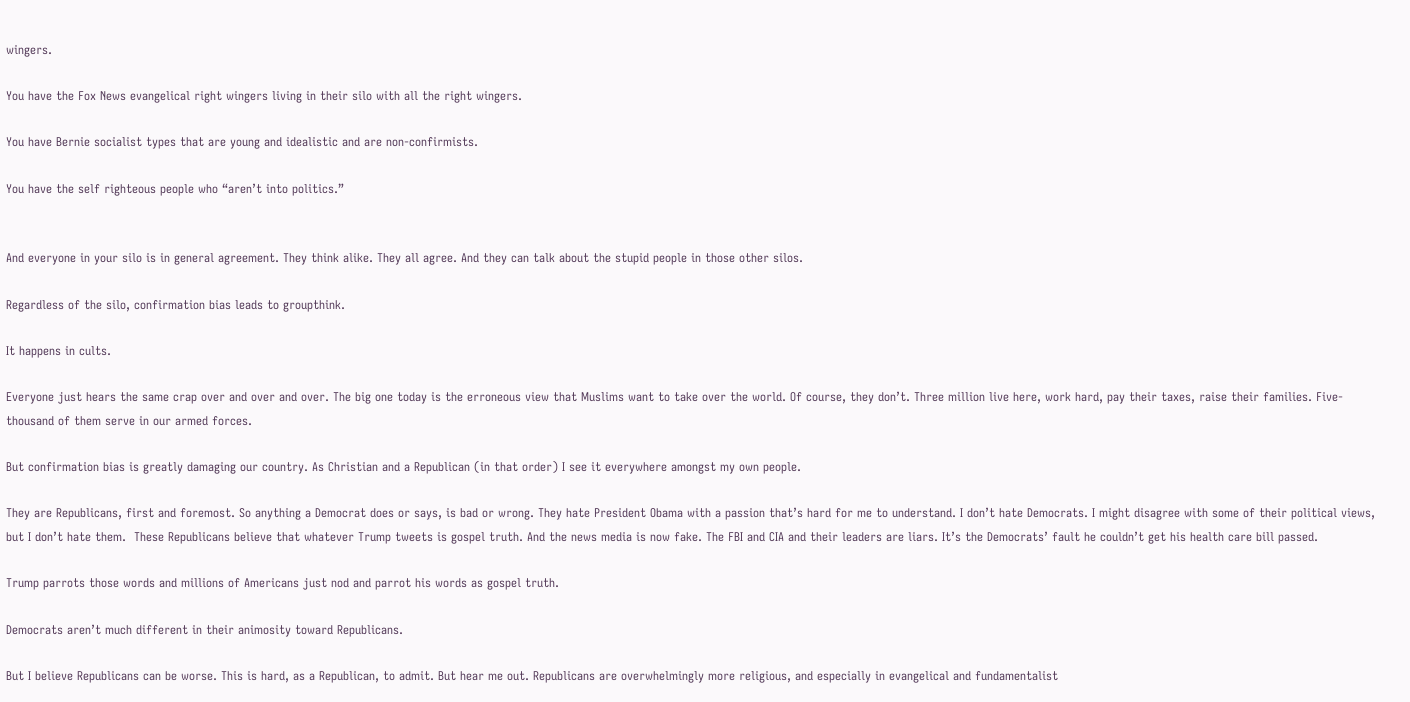wingers.

You have the Fox News evangelical right wingers living in their silo with all the right wingers.

You have Bernie socialist types that are young and idealistic and are non-confirmists.

You have the self righteous people who “aren’t into politics.”


And everyone in your silo is in general agreement. They think alike. They all agree. And they can talk about the stupid people in those other silos.

Regardless of the silo, confirmation bias leads to groupthink.

It happens in cults.

Everyone just hears the same crap over and over and over. The big one today is the erroneous view that Muslims want to take over the world. Of course, they don’t. Three million live here, work hard, pay their taxes, raise their families. Five-thousand of them serve in our armed forces.

But confirmation bias is greatly damaging our country. As Christian and a Republican (in that order) I see it everywhere amongst my own people.

They are Republicans, first and foremost. So anything a Democrat does or says, is bad or wrong. They hate President Obama with a passion that’s hard for me to understand. I don’t hate Democrats. I might disagree with some of their political views, but I don’t hate them.  These Republicans believe that whatever Trump tweets is gospel truth. And the news media is now fake. The FBI and CIA and their leaders are liars. It’s the Democrats’ fault he couldn’t get his health care bill passed.

Trump parrots those words and millions of Americans just nod and parrot his words as gospel truth.

Democrats aren’t much different in their animosity toward Republicans.

But I believe Republicans can be worse. This is hard, as a Republican, to admit. But hear me out. Republicans are overwhelmingly more religious, and especially in evangelical and fundamentalist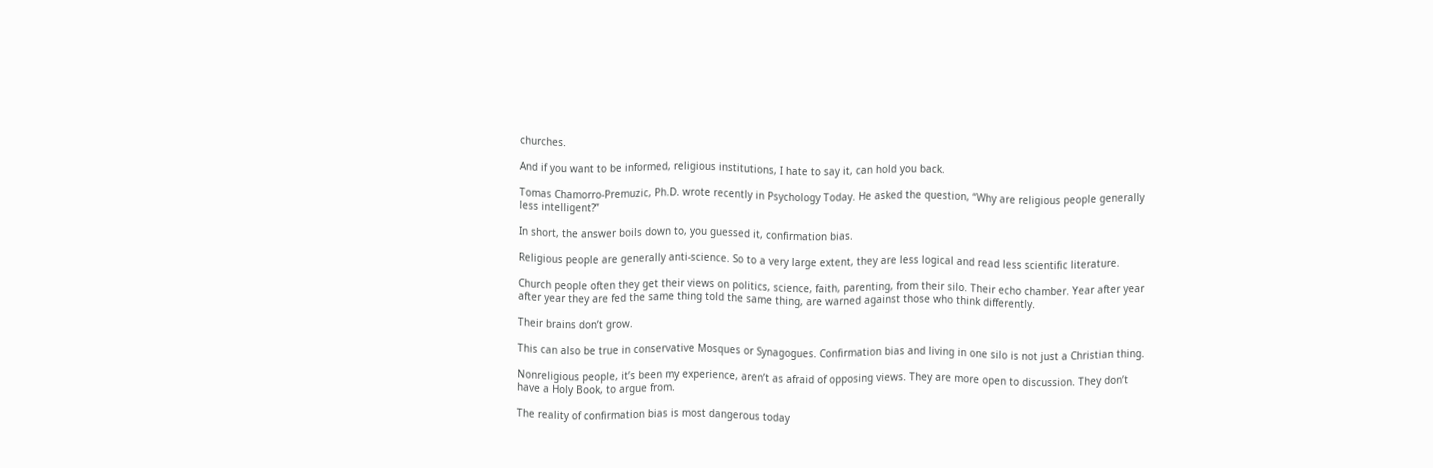churches.

And if you want to be informed, religious institutions, I hate to say it, can hold you back.

Tomas Chamorro-Premuzic, Ph.D. wrote recently in Psychology Today. He asked the question, “Why are religious people generally less intelligent?”

In short, the answer boils down to, you guessed it, confirmation bias.

Religious people are generally anti-science. So to a very large extent, they are less logical and read less scientific literature.

Church people often they get their views on politics, science, faith, parenting, from their silo. Their echo chamber. Year after year after year they are fed the same thing told the same thing, are warned against those who think differently.

Their brains don’t grow.

This can also be true in conservative Mosques or Synagogues. Confirmation bias and living in one silo is not just a Christian thing.

Nonreligious people, it’s been my experience, aren’t as afraid of opposing views. They are more open to discussion. They don’t have a Holy Book, to argue from.

The reality of confirmation bias is most dangerous today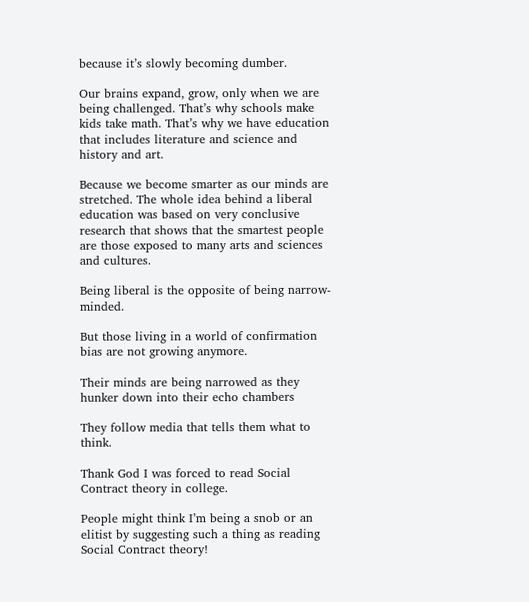because it’s slowly becoming dumber.

Our brains expand, grow, only when we are being challenged. That’s why schools make kids take math. That’s why we have education that includes literature and science and history and art.

Because we become smarter as our minds are stretched. The whole idea behind a liberal education was based on very conclusive research that shows that the smartest people are those exposed to many arts and sciences and cultures.

Being liberal is the opposite of being narrow-minded.

But those living in a world of confirmation bias are not growing anymore.

Their minds are being narrowed as they hunker down into their echo chambers

They follow media that tells them what to think.

Thank God I was forced to read Social Contract theory in college.

People might think I’m being a snob or an elitist by suggesting such a thing as reading Social Contract theory!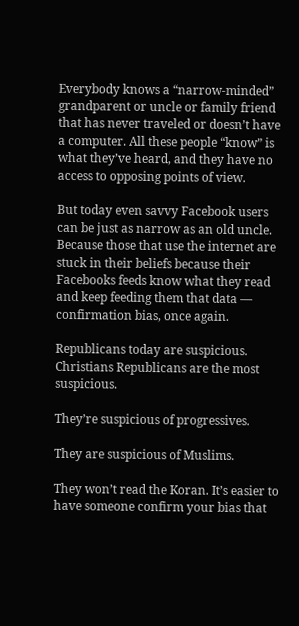Everybody knows a “narrow-minded” grandparent or uncle or family friend that has never traveled or doesn’t have a computer. All these people “know” is what they’ve heard, and they have no access to opposing points of view.

But today even savvy Facebook users can be just as narrow as an old uncle. Because those that use the internet are stuck in their beliefs because their Facebooks feeds know what they read and keep feeding them that data — confirmation bias, once again.

Republicans today are suspicious. Christians Republicans are the most suspicious.

They’re suspicious of progressives.

They are suspicious of Muslims.

They won’t read the Koran. It’s easier to have someone confirm your bias that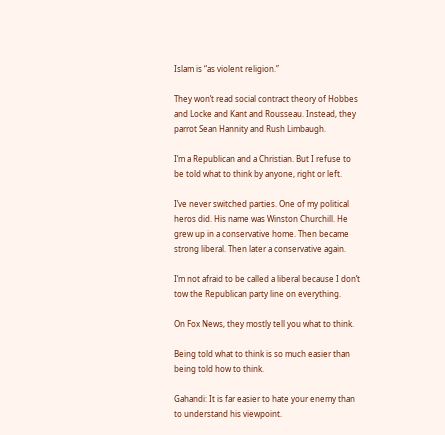Islam is “as violent religion.”

They won’t read social contract theory of Hobbes and Locke and Kant and Rousseau. Instead, they parrot Sean Hannity and Rush Limbaugh.

I’m a Republican and a Christian. But I refuse to be told what to think by anyone, right or left.

I’ve never switched parties. One of my political heros did. His name was Winston Churchill. He grew up in a conservative home. Then became strong liberal. Then later a conservative again.

I’m not afraid to be called a liberal because I don’t tow the Republican party line on everything.

On Fox News, they mostly tell you what to think.

Being told what to think is so much easier than being told how to think.

Gahandi: It is far easier to hate your enemy than to understand his viewpoint.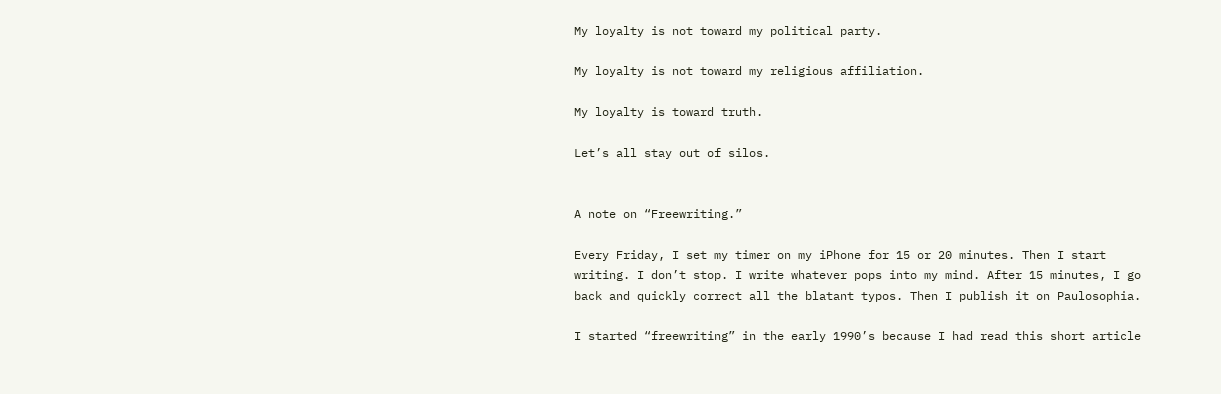My loyalty is not toward my political party.

My loyalty is not toward my religious affiliation.

My loyalty is toward truth.

Let’s all stay out of silos.


A note on “Freewriting.”

Every Friday, I set my timer on my iPhone for 15 or 20 minutes. Then I start writing. I don’t stop. I write whatever pops into my mind. After 15 minutes, I go back and quickly correct all the blatant typos. Then I publish it on Paulosophia.

I started “freewriting” in the early 1990’s because I had read this short article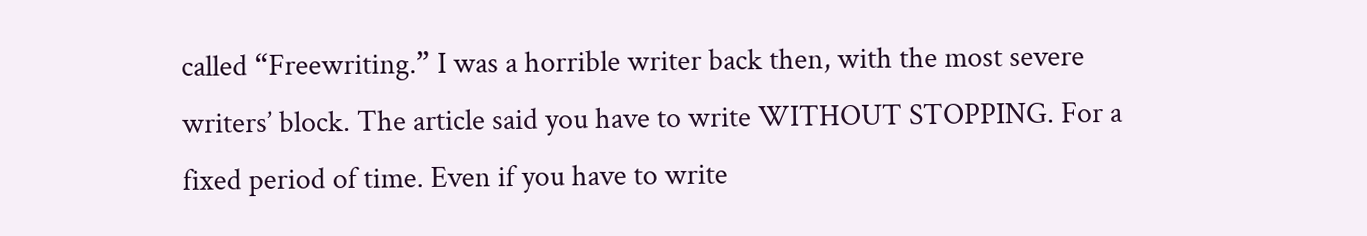called “Freewriting.” I was a horrible writer back then, with the most severe writers’ block. The article said you have to write WITHOUT STOPPING. For a fixed period of time. Even if you have to write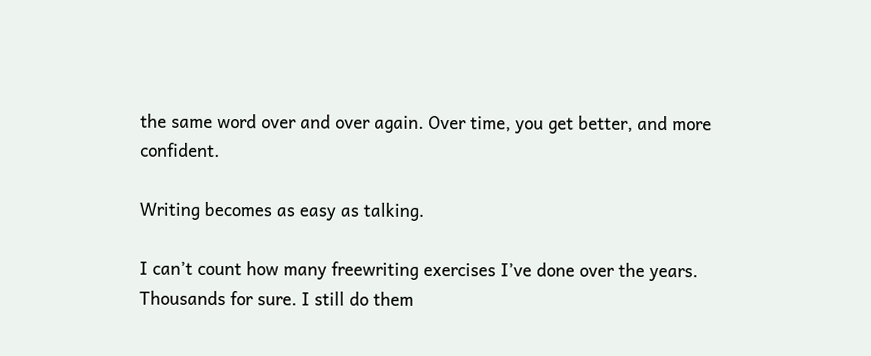the same word over and over again. Over time, you get better, and more confident.

Writing becomes as easy as talking.

I can’t count how many freewriting exercises I’ve done over the years. Thousands for sure. I still do them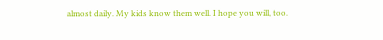almost daily. My kids know them well. I hope you will, too.